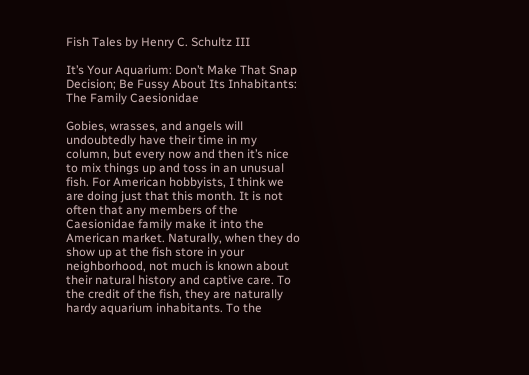Fish Tales by Henry C. Schultz III

It’s Your Aquarium: Don’t Make That Snap Decision; Be Fussy About Its Inhabitants: The Family Caesionidae

Gobies, wrasses, and angels will undoubtedly have their time in my column, but every now and then it’s nice to mix things up and toss in an unusual fish. For American hobbyists, I think we are doing just that this month. It is not often that any members of the Caesionidae family make it into the American market. Naturally, when they do show up at the fish store in your neighborhood, not much is known about their natural history and captive care. To the credit of the fish, they are naturally hardy aquarium inhabitants. To the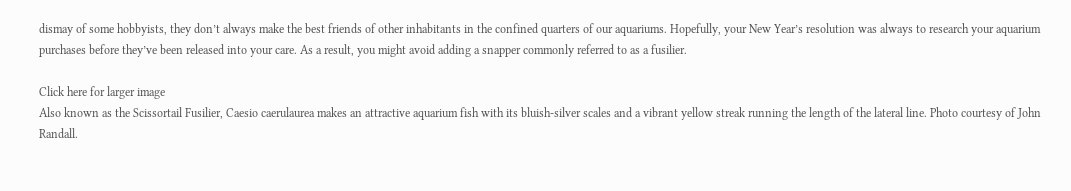dismay of some hobbyists, they don’t always make the best friends of other inhabitants in the confined quarters of our aquariums. Hopefully, your New Year’s resolution was always to research your aquarium purchases before they’ve been released into your care. As a result, you might avoid adding a snapper commonly referred to as a fusilier.

Click here for larger image
Also known as the Scissortail Fusilier, Caesio caerulaurea makes an attractive aquarium fish with its bluish-silver scales and a vibrant yellow streak running the length of the lateral line. Photo courtesy of John Randall.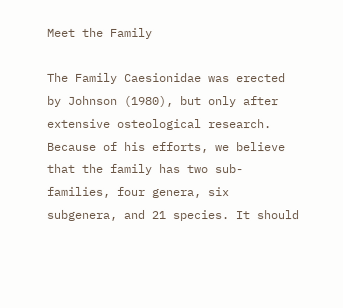Meet the Family

The Family Caesionidae was erected by Johnson (1980), but only after extensive osteological research. Because of his efforts, we believe that the family has two sub-families, four genera, six subgenera, and 21 species. It should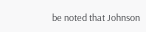be noted that Johnson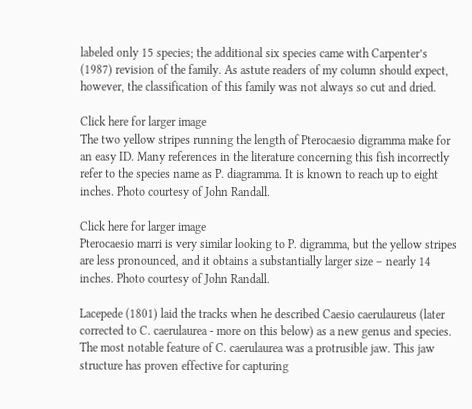labeled only 15 species; the additional six species came with Carpenter’s (1987) revision of the family. As astute readers of my column should expect, however, the classification of this family was not always so cut and dried.

Click here for larger image
The two yellow stripes running the length of Pterocaesio digramma make for an easy ID. Many references in the literature concerning this fish incorrectly refer to the species name as P. diagramma. It is known to reach up to eight inches. Photo courtesy of John Randall.

Click here for larger image
Pterocaesio marri is very similar looking to P. digramma, but the yellow stripes are less pronounced, and it obtains a substantially larger size – nearly 14 inches. Photo courtesy of John Randall.

Lacepede (1801) laid the tracks when he described Caesio caerulaureus (later corrected to C. caerulaurea - more on this below) as a new genus and species. The most notable feature of C. caerulaurea was a protrusible jaw. This jaw structure has proven effective for capturing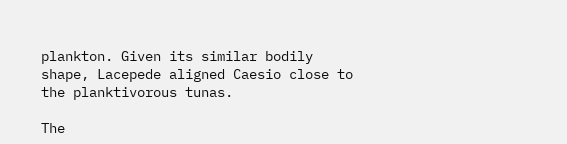plankton. Given its similar bodily shape, Lacepede aligned Caesio close to the planktivorous tunas.

The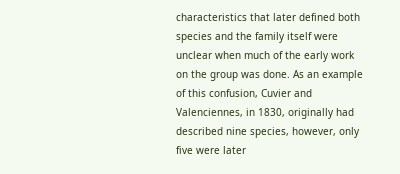characteristics that later defined both species and the family itself were unclear when much of the early work on the group was done. As an example of this confusion, Cuvier and Valenciennes, in 1830, originally had described nine species, however, only five were later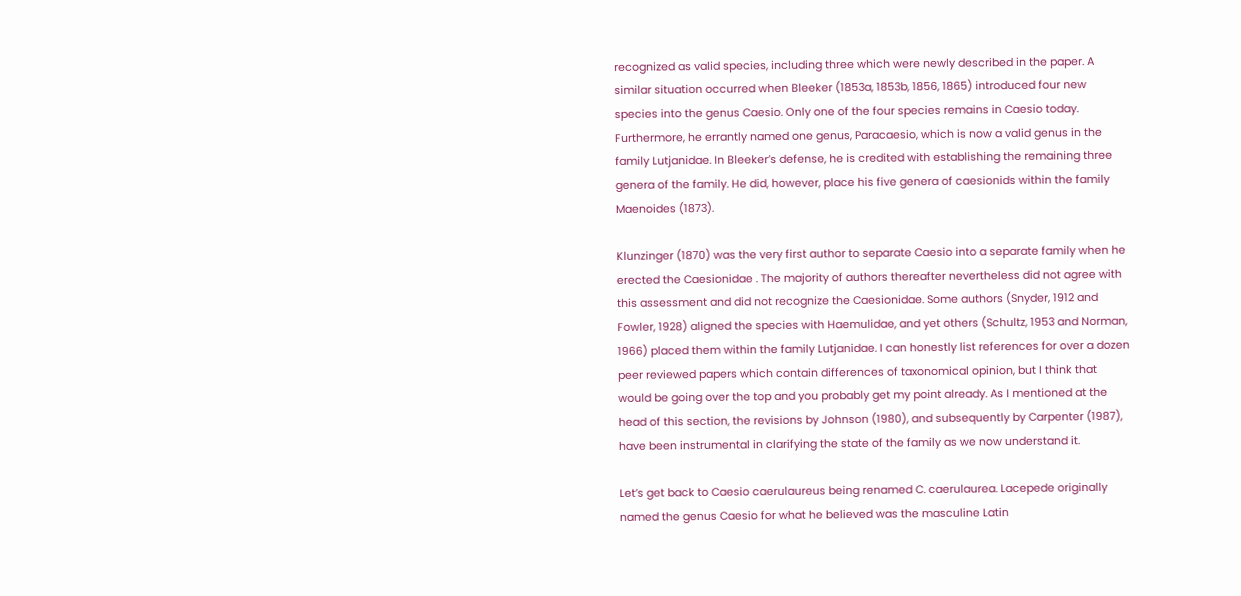recognized as valid species, including three which were newly described in the paper. A similar situation occurred when Bleeker (1853a, 1853b, 1856, 1865) introduced four new species into the genus Caesio. Only one of the four species remains in Caesio today. Furthermore, he errantly named one genus, Paracaesio, which is now a valid genus in the family Lutjanidae. In Bleeker’s defense, he is credited with establishing the remaining three genera of the family. He did, however, place his five genera of caesionids within the family Maenoides (1873).

Klunzinger (1870) was the very first author to separate Caesio into a separate family when he erected the Caesionidae . The majority of authors thereafter nevertheless did not agree with this assessment and did not recognize the Caesionidae. Some authors (Snyder, 1912 and Fowler, 1928) aligned the species with Haemulidae, and yet others (Schultz, 1953 and Norman, 1966) placed them within the family Lutjanidae. I can honestly list references for over a dozen peer reviewed papers which contain differences of taxonomical opinion, but I think that would be going over the top and you probably get my point already. As I mentioned at the head of this section, the revisions by Johnson (1980), and subsequently by Carpenter (1987), have been instrumental in clarifying the state of the family as we now understand it.

Let’s get back to Caesio caerulaureus being renamed C. caerulaurea. Lacepede originally named the genus Caesio for what he believed was the masculine Latin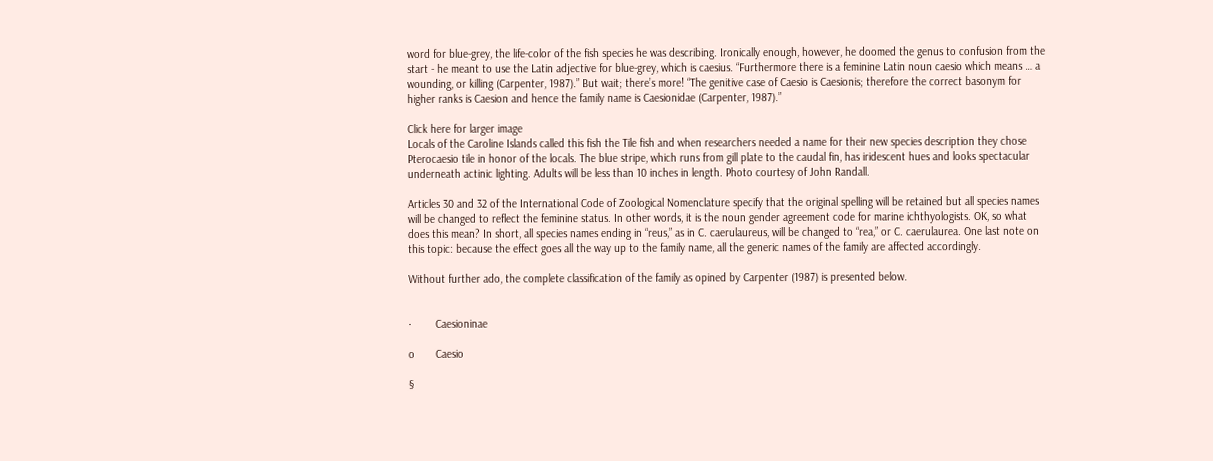word for blue-grey, the life-color of the fish species he was describing. Ironically enough, however, he doomed the genus to confusion from the start - he meant to use the Latin adjective for blue-grey, which is caesius. “Furthermore there is a feminine Latin noun caesio which means … a wounding, or killing (Carpenter, 1987).” But wait; there’s more! “The genitive case of Caesio is Caesionis; therefore the correct basonym for higher ranks is Caesion and hence the family name is Caesionidae (Carpenter, 1987).”

Click here for larger image
Locals of the Caroline Islands called this fish the Tile fish and when researchers needed a name for their new species description they chose Pterocaesio tile in honor of the locals. The blue stripe, which runs from gill plate to the caudal fin, has iridescent hues and looks spectacular underneath actinic lighting. Adults will be less than 10 inches in length. Photo courtesy of John Randall.

Articles 30 and 32 of the International Code of Zoological Nomenclature specify that the original spelling will be retained but all species names will be changed to reflect the feminine status. In other words, it is the noun gender agreement code for marine ichthyologists. OK, so what does this mean? In short, all species names ending in “reus,” as in C. caerulaureus, will be changed to “rea,” or C. caerulaurea. One last note on this topic: because the effect goes all the way up to the family name, all the generic names of the family are affected accordingly.

Without further ado, the complete classification of the family as opined by Carpenter (1987) is presented below.


·        Caesioninae

o       Caesio

§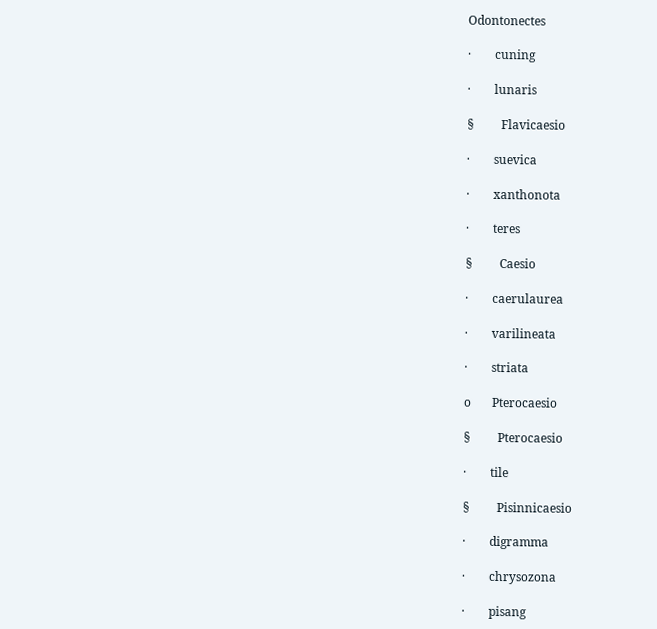Odontonectes

·        cuning

·        lunaris

§         Flavicaesio

·        suevica

·        xanthonota

·        teres

§         Caesio

·        caerulaurea

·        varilineata

·        striata

o       Pterocaesio

§         Pterocaesio

·        tile

§         Pisinnicaesio

·        digramma

·        chrysozona

·        pisang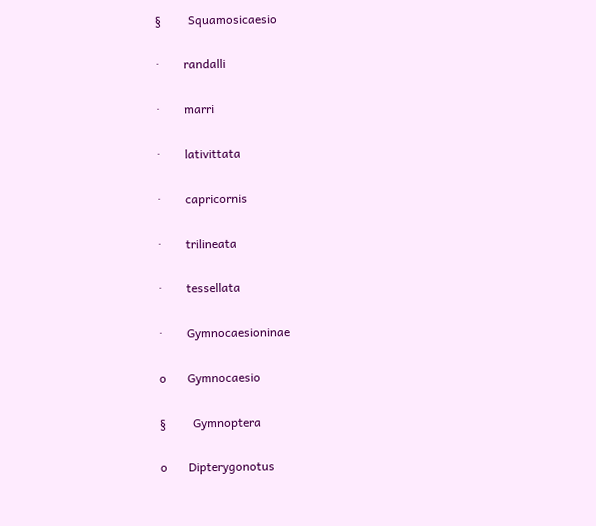§         Squamosicaesio

·        randalli

·        marri

·        lativittata

·        capricornis

·        trilineata

·        tessellata

·        Gymnocaesioninae

o       Gymnocaesio

§         Gymnoptera

o       Dipterygonotus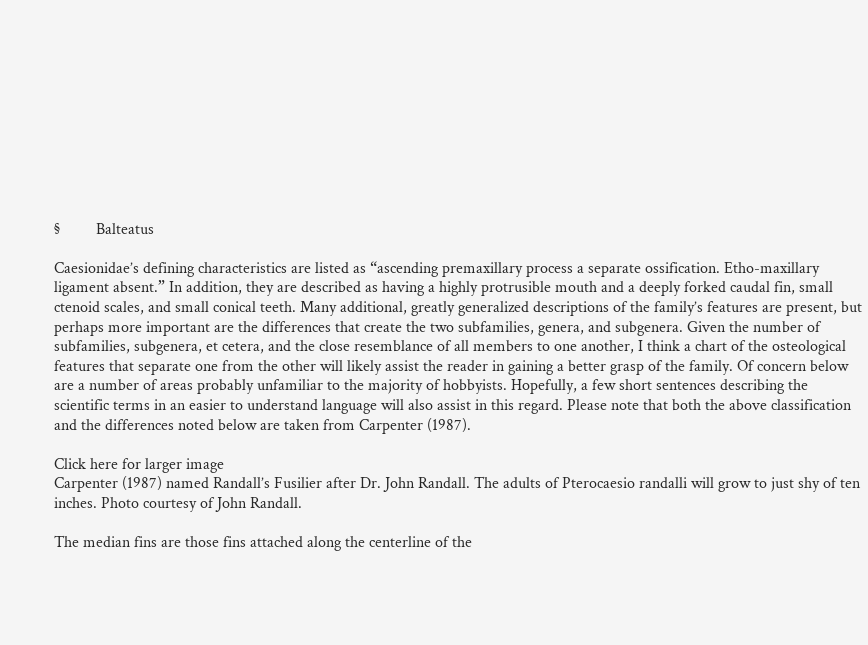§         Balteatus

Caesionidae’s defining characteristics are listed as “ascending premaxillary process a separate ossification. Etho-maxillary ligament absent.” In addition, they are described as having a highly protrusible mouth and a deeply forked caudal fin, small ctenoid scales, and small conical teeth. Many additional, greatly generalized descriptions of the family’s features are present, but perhaps more important are the differences that create the two subfamilies, genera, and subgenera. Given the number of subfamilies, subgenera, et cetera, and the close resemblance of all members to one another, I think a chart of the osteological features that separate one from the other will likely assist the reader in gaining a better grasp of the family. Of concern below are a number of areas probably unfamiliar to the majority of hobbyists. Hopefully, a few short sentences describing the scientific terms in an easier to understand language will also assist in this regard. Please note that both the above classification and the differences noted below are taken from Carpenter (1987).

Click here for larger image
Carpenter (1987) named Randall’s Fusilier after Dr. John Randall. The adults of Pterocaesio randalli will grow to just shy of ten inches. Photo courtesy of John Randall.

The median fins are those fins attached along the centerline of the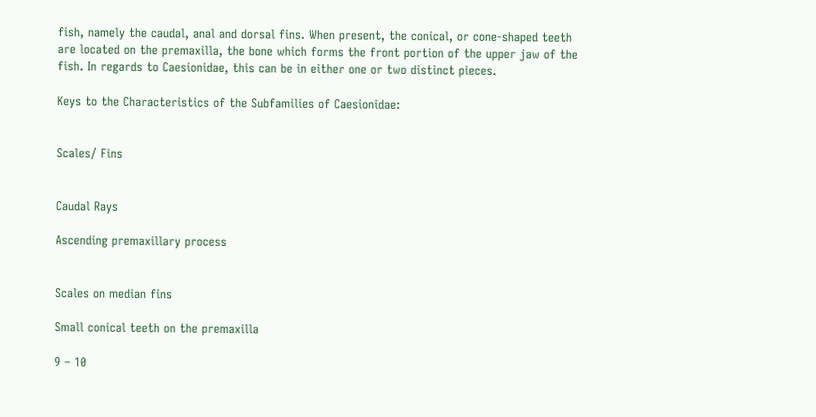fish, namely the caudal, anal and dorsal fins. When present, the conical, or cone-shaped teeth are located on the premaxilla, the bone which forms the front portion of the upper jaw of the fish. In regards to Caesionidae, this can be in either one or two distinct pieces.

Keys to the Characteristics of the Subfamilies of Caesionidae:


Scales/ Fins


Caudal Rays

Ascending premaxillary process


Scales on median fins

Small conical teeth on the premaxilla

9 – 10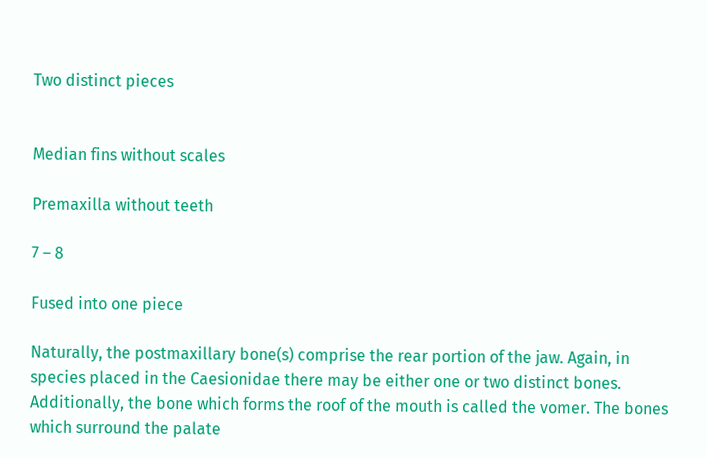Two distinct pieces


Median fins without scales

Premaxilla without teeth

7 – 8

Fused into one piece

Naturally, the postmaxillary bone(s) comprise the rear portion of the jaw. Again, in species placed in the Caesionidae there may be either one or two distinct bones. Additionally, the bone which forms the roof of the mouth is called the vomer. The bones which surround the palate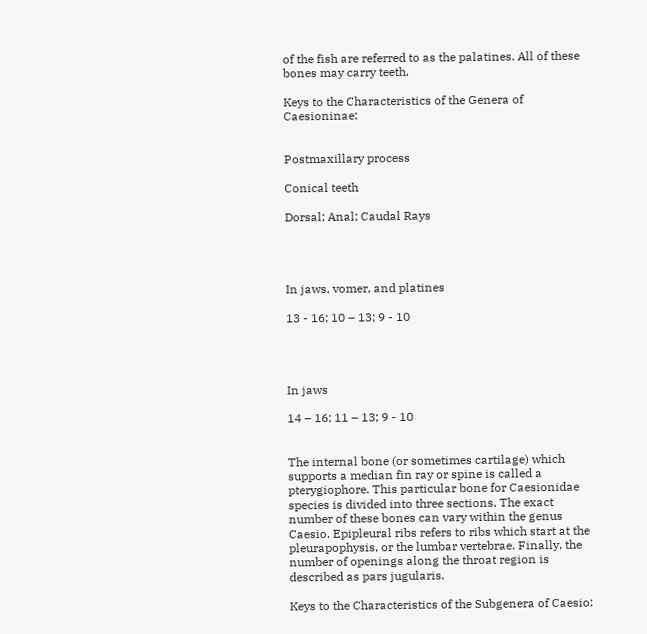of the fish are referred to as the palatines. All of these bones may carry teeth.

Keys to the Characteristics of the Genera of Caesioninae:


Postmaxillary process

Conical teeth

Dorsal; Anal; Caudal Rays




In jaws, vomer, and platines

13 - 16; 10 – 13; 9 - 10




In jaws

14 – 16; 11 – 13; 9 - 10


The internal bone (or sometimes cartilage) which supports a median fin ray or spine is called a pterygiophore. This particular bone for Caesionidae species is divided into three sections. The exact number of these bones can vary within the genus Caesio. Epipleural ribs refers to ribs which start at the pleurapophysis, or the lumbar vertebrae. Finally, the number of openings along the throat region is described as pars jugularis.

Keys to the Characteristics of the Subgenera of Caesio: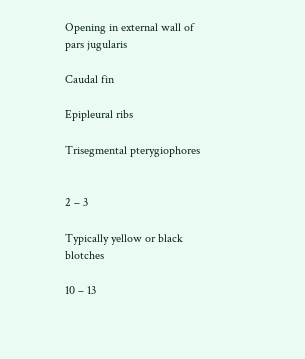Opening in external wall of pars jugularis

Caudal fin

Epipleural ribs

Trisegmental pterygiophores


2 – 3

Typically yellow or black blotches

10 – 13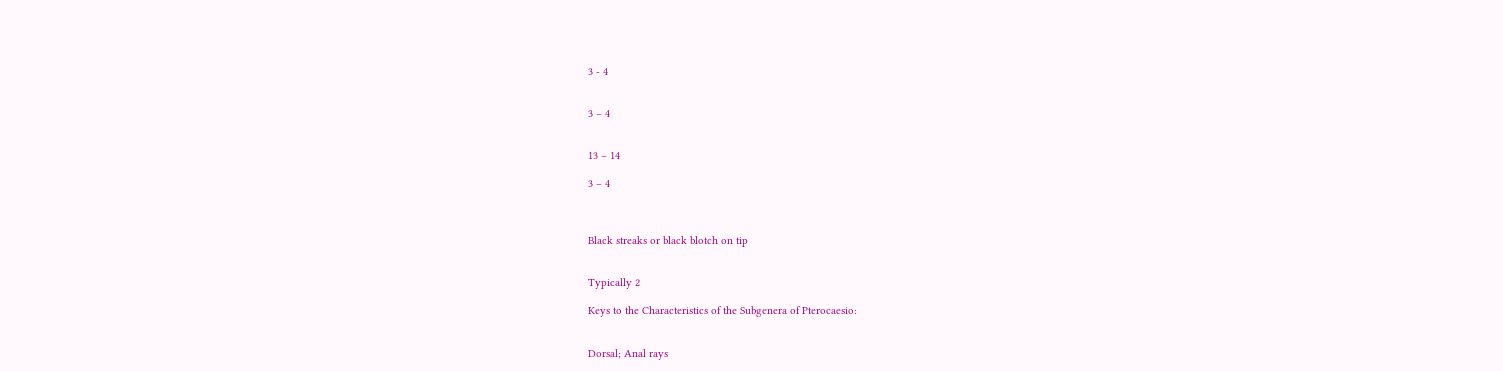3 - 4


3 – 4


13 – 14

3 – 4



Black streaks or black blotch on tip


Typically 2

Keys to the Characteristics of the Subgenera of Pterocaesio:


Dorsal; Anal rays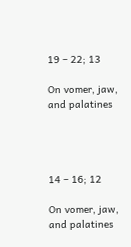19 – 22; 13

On vomer, jaw, and palatines




14 – 16; 12

On vomer, jaw, and palatines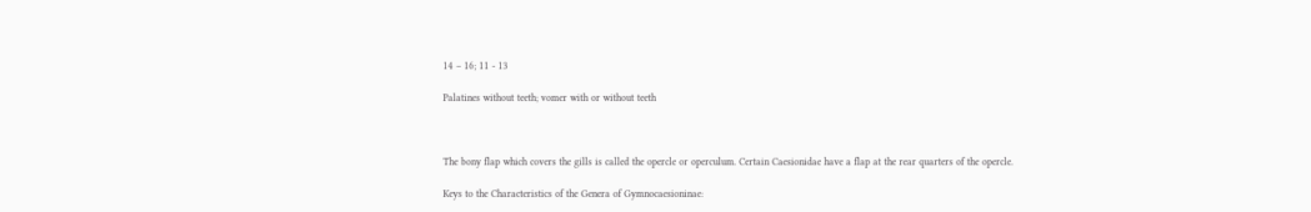14 – 16; 11 - 13

Palatines without teeth; vomer with or without teeth



The bony flap which covers the gills is called the opercle or operculum. Certain Caesionidae have a flap at the rear quarters of the opercle.

Keys to the Characteristics of the Genera of Gymnocaesioninae: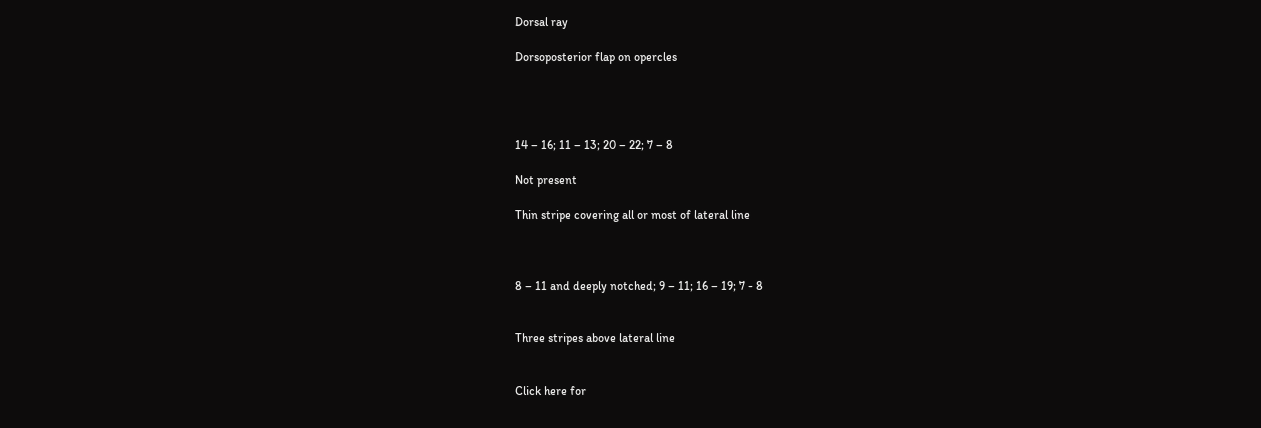Dorsal ray

Dorsoposterior flap on opercles




14 – 16; 11 – 13; 20 – 22; 7 – 8

Not present

Thin stripe covering all or most of lateral line



8 – 11 and deeply notched; 9 – 11; 16 – 19; 7 - 8


Three stripes above lateral line


Click here for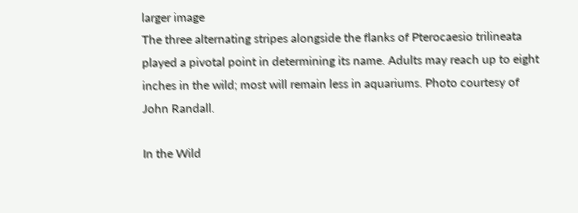larger image
The three alternating stripes alongside the flanks of Pterocaesio trilineata played a pivotal point in determining its name. Adults may reach up to eight inches in the wild; most will remain less in aquariums. Photo courtesy of John Randall.

In the Wild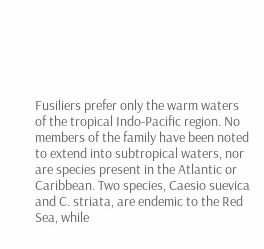Fusiliers prefer only the warm waters of the tropical Indo-Pacific region. No members of the family have been noted to extend into subtropical waters, nor are species present in the Atlantic or Caribbean. Two species, Caesio suevica and C. striata, are endemic to the Red Sea, while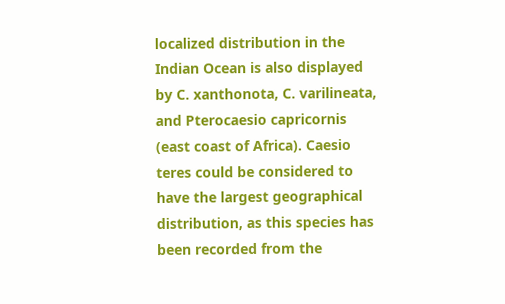localized distribution in the Indian Ocean is also displayed by C. xanthonota, C. varilineata, and Pterocaesio capricornis (east coast of Africa). Caesio teres could be considered to have the largest geographical distribution, as this species has been recorded from the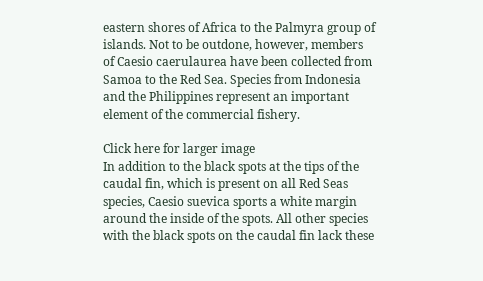eastern shores of Africa to the Palmyra group of islands. Not to be outdone, however, members of Caesio caerulaurea have been collected from Samoa to the Red Sea. Species from Indonesia and the Philippines represent an important element of the commercial fishery.

Click here for larger image
In addition to the black spots at the tips of the caudal fin, which is present on all Red Seas species, Caesio suevica sports a white margin around the inside of the spots. All other species with the black spots on the caudal fin lack these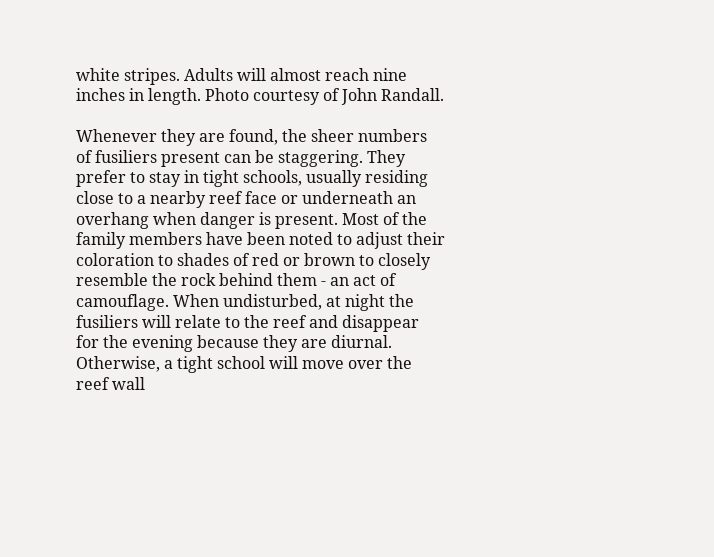white stripes. Adults will almost reach nine inches in length. Photo courtesy of John Randall.

Whenever they are found, the sheer numbers of fusiliers present can be staggering. They prefer to stay in tight schools, usually residing close to a nearby reef face or underneath an overhang when danger is present. Most of the family members have been noted to adjust their coloration to shades of red or brown to closely resemble the rock behind them - an act of camouflage. When undisturbed, at night the fusiliers will relate to the reef and disappear for the evening because they are diurnal. Otherwise, a tight school will move over the reef wall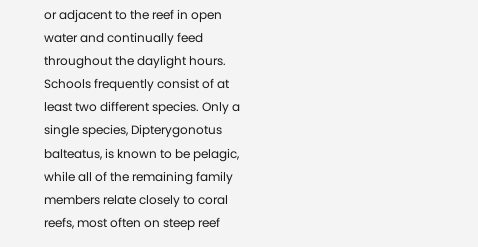or adjacent to the reef in open water and continually feed throughout the daylight hours. Schools frequently consist of at least two different species. Only a single species, Dipterygonotus balteatus, is known to be pelagic, while all of the remaining family members relate closely to coral reefs, most often on steep reef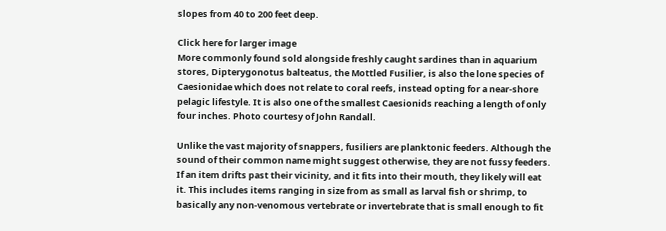slopes from 40 to 200 feet deep.

Click here for larger image
More commonly found sold alongside freshly caught sardines than in aquarium stores, Dipterygonotus balteatus, the Mottled Fusilier, is also the lone species of Caesionidae which does not relate to coral reefs, instead opting for a near-shore pelagic lifestyle. It is also one of the smallest Caesionids reaching a length of only four inches. Photo courtesy of John Randall.

Unlike the vast majority of snappers, fusiliers are planktonic feeders. Although the sound of their common name might suggest otherwise, they are not fussy feeders. If an item drifts past their vicinity, and it fits into their mouth, they likely will eat it. This includes items ranging in size from as small as larval fish or shrimp, to basically any non-venomous vertebrate or invertebrate that is small enough to fit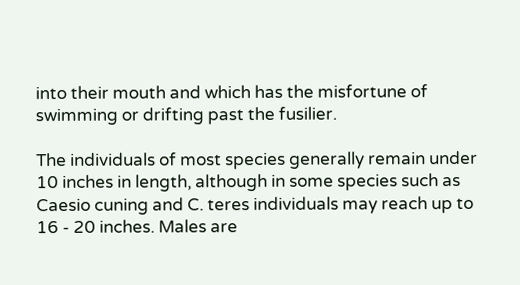into their mouth and which has the misfortune of swimming or drifting past the fusilier.

The individuals of most species generally remain under 10 inches in length, although in some species such as Caesio cuning and C. teres individuals may reach up to 16 - 20 inches. Males are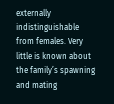externally indistinguishable from females. Very little is known about the family’s spawning and mating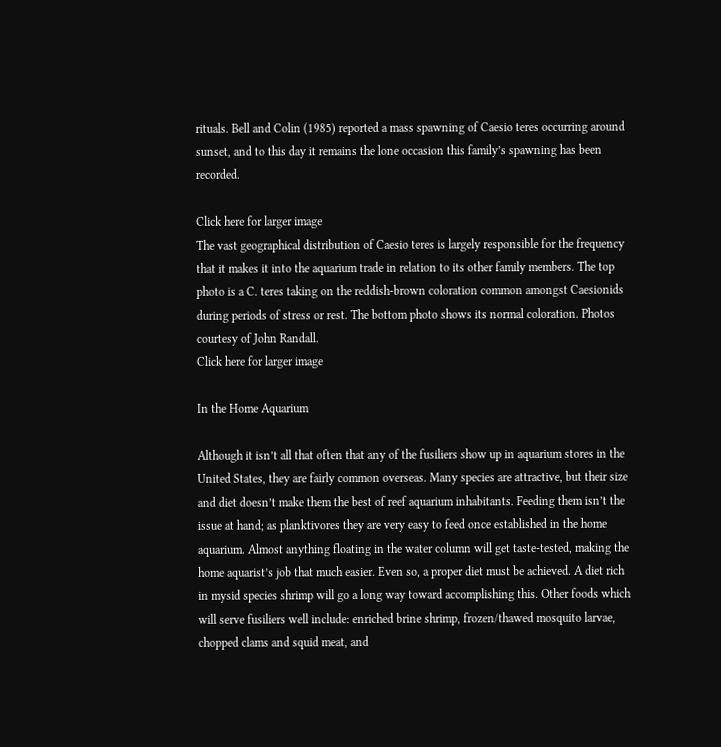rituals. Bell and Colin (1985) reported a mass spawning of Caesio teres occurring around sunset, and to this day it remains the lone occasion this family’s spawning has been recorded.

Click here for larger image
The vast geographical distribution of Caesio teres is largely responsible for the frequency that it makes it into the aquarium trade in relation to its other family members. The top photo is a C. teres taking on the reddish-brown coloration common amongst Caesionids during periods of stress or rest. The bottom photo shows its normal coloration. Photos courtesy of John Randall.
Click here for larger image

In the Home Aquarium

Although it isn’t all that often that any of the fusiliers show up in aquarium stores in the United States, they are fairly common overseas. Many species are attractive, but their size and diet doesn’t make them the best of reef aquarium inhabitants. Feeding them isn’t the issue at hand; as planktivores they are very easy to feed once established in the home aquarium. Almost anything floating in the water column will get taste-tested, making the home aquarist’s job that much easier. Even so, a proper diet must be achieved. A diet rich in mysid species shrimp will go a long way toward accomplishing this. Other foods which will serve fusiliers well include: enriched brine shrimp, frozen/thawed mosquito larvae, chopped clams and squid meat, and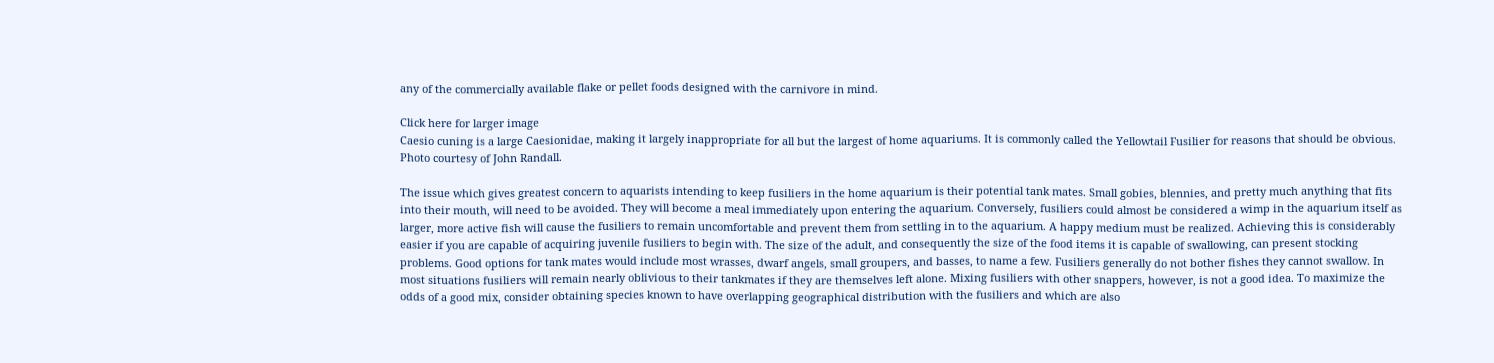any of the commercially available flake or pellet foods designed with the carnivore in mind.

Click here for larger image
Caesio cuning is a large Caesionidae, making it largely inappropriate for all but the largest of home aquariums. It is commonly called the Yellowtail Fusilier for reasons that should be obvious. Photo courtesy of John Randall.

The issue which gives greatest concern to aquarists intending to keep fusiliers in the home aquarium is their potential tank mates. Small gobies, blennies, and pretty much anything that fits into their mouth, will need to be avoided. They will become a meal immediately upon entering the aquarium. Conversely, fusiliers could almost be considered a wimp in the aquarium itself as larger, more active fish will cause the fusiliers to remain uncomfortable and prevent them from settling in to the aquarium. A happy medium must be realized. Achieving this is considerably easier if you are capable of acquiring juvenile fusiliers to begin with. The size of the adult, and consequently the size of the food items it is capable of swallowing, can present stocking problems. Good options for tank mates would include most wrasses, dwarf angels, small groupers, and basses, to name a few. Fusiliers generally do not bother fishes they cannot swallow. In most situations fusiliers will remain nearly oblivious to their tankmates if they are themselves left alone. Mixing fusiliers with other snappers, however, is not a good idea. To maximize the odds of a good mix, consider obtaining species known to have overlapping geographical distribution with the fusiliers and which are also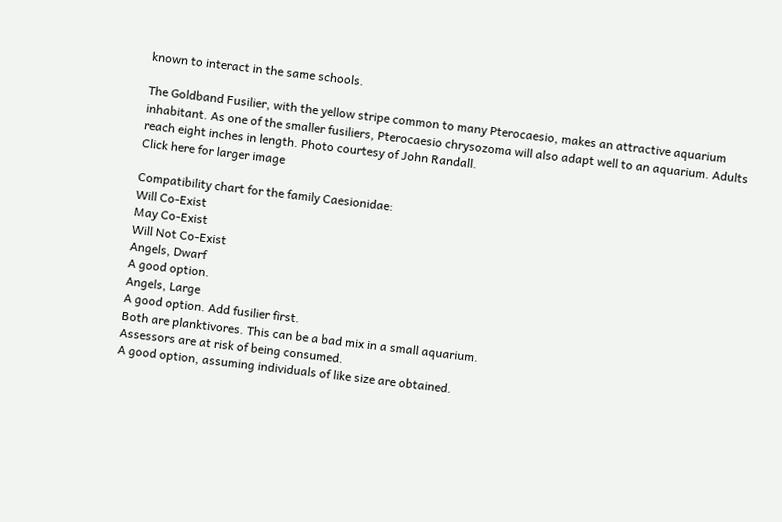known to interact in the same schools.

The Goldband Fusilier, with the yellow stripe common to many Pterocaesio, makes an attractive aquarium inhabitant. As one of the smaller fusiliers, Pterocaesio chrysozoma will also adapt well to an aquarium. Adults reach eight inches in length. Photo courtesy of John Randall.
Click here for larger image

Compatibility chart for the family Caesionidae:
Will Co-Exist
May Co-Exist
Will Not Co-Exist
Angels, Dwarf
A good option.
Angels, Large
A good option. Add fusilier first.
Both are planktivores. This can be a bad mix in a small aquarium.
Assessors are at risk of being consumed.
A good option, assuming individuals of like size are obtained.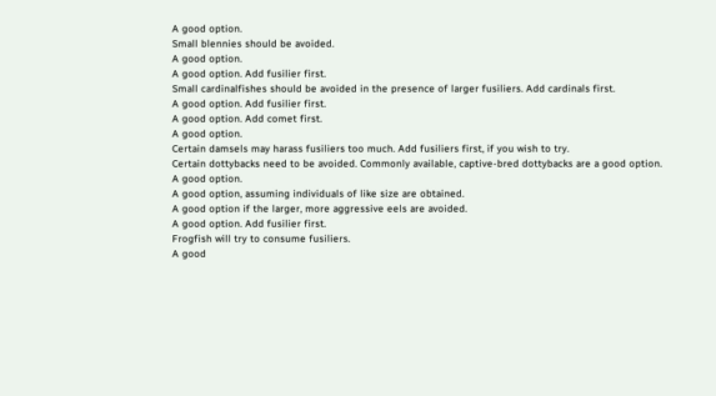A good option.
Small blennies should be avoided.
A good option.
A good option. Add fusilier first.
Small cardinalfishes should be avoided in the presence of larger fusiliers. Add cardinals first.
A good option. Add fusilier first.
A good option. Add comet first.
A good option.
Certain damsels may harass fusiliers too much. Add fusiliers first, if you wish to try.
Certain dottybacks need to be avoided. Commonly available, captive-bred dottybacks are a good option.
A good option.
A good option, assuming individuals of like size are obtained.
A good option if the larger, more aggressive eels are avoided.
A good option. Add fusilier first.
Frogfish will try to consume fusiliers.
A good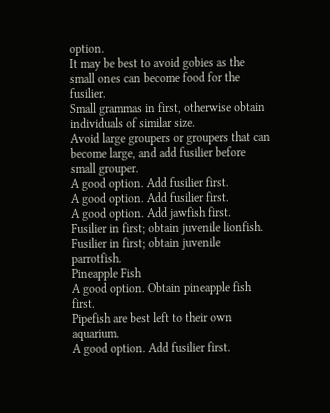option.
It may be best to avoid gobies as the small ones can become food for the fusilier.
Small grammas in first, otherwise obtain individuals of similar size.
Avoid large groupers or groupers that can become large, and add fusilier before small grouper.
A good option. Add fusilier first.
A good option. Add fusilier first.
A good option. Add jawfish first.
Fusilier in first; obtain juvenile lionfish.
Fusilier in first; obtain juvenile parrotfish.
Pineapple Fish
A good option. Obtain pineapple fish first.
Pipefish are best left to their own aquarium.
A good option. Add fusilier first.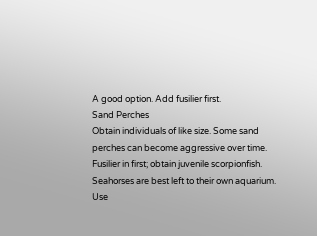A good option. Add fusilier first.
Sand Perches
Obtain individuals of like size. Some sand perches can become aggressive over time.
Fusilier in first; obtain juvenile scorpionfish.
Seahorses are best left to their own aquarium.
Use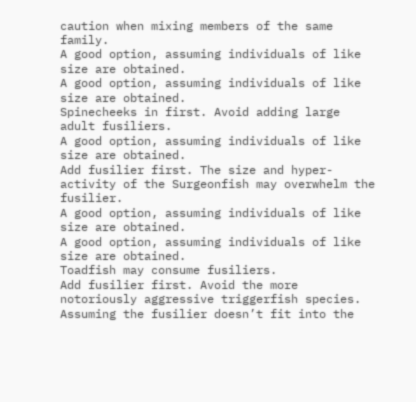caution when mixing members of the same family.
A good option, assuming individuals of like size are obtained.
A good option, assuming individuals of like size are obtained.
Spinecheeks in first. Avoid adding large adult fusiliers.
A good option, assuming individuals of like size are obtained.
Add fusilier first. The size and hyper-activity of the Surgeonfish may overwhelm the fusilier.
A good option, assuming individuals of like size are obtained.
A good option, assuming individuals of like size are obtained.
Toadfish may consume fusiliers.
Add fusilier first. Avoid the more notoriously aggressive triggerfish species.
Assuming the fusilier doesn’t fit into the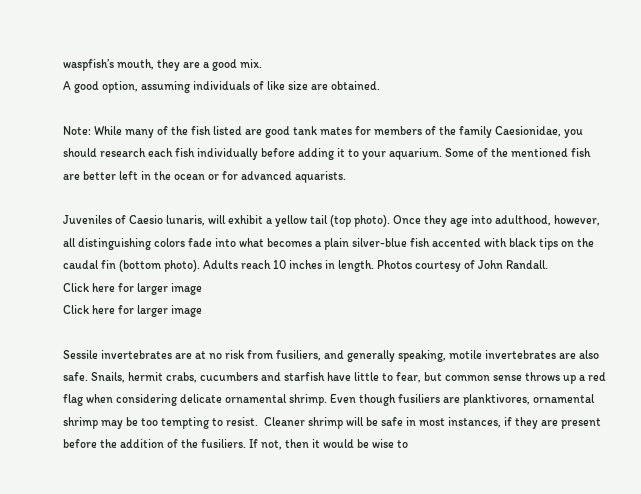waspfish’s mouth, they are a good mix.
A good option, assuming individuals of like size are obtained.

Note: While many of the fish listed are good tank mates for members of the family Caesionidae, you should research each fish individually before adding it to your aquarium. Some of the mentioned fish are better left in the ocean or for advanced aquarists.

Juveniles of Caesio lunaris, will exhibit a yellow tail (top photo). Once they age into adulthood, however, all distinguishing colors fade into what becomes a plain silver-blue fish accented with black tips on the caudal fin (bottom photo). Adults reach 10 inches in length. Photos courtesy of John Randall.
Click here for larger image
Click here for larger image

Sessile invertebrates are at no risk from fusiliers, and generally speaking, motile invertebrates are also safe. Snails, hermit crabs, cucumbers and starfish have little to fear, but common sense throws up a red flag when considering delicate ornamental shrimp. Even though fusiliers are planktivores, ornamental shrimp may be too tempting to resist.  Cleaner shrimp will be safe in most instances, if they are present before the addition of the fusiliers. If not, then it would be wise to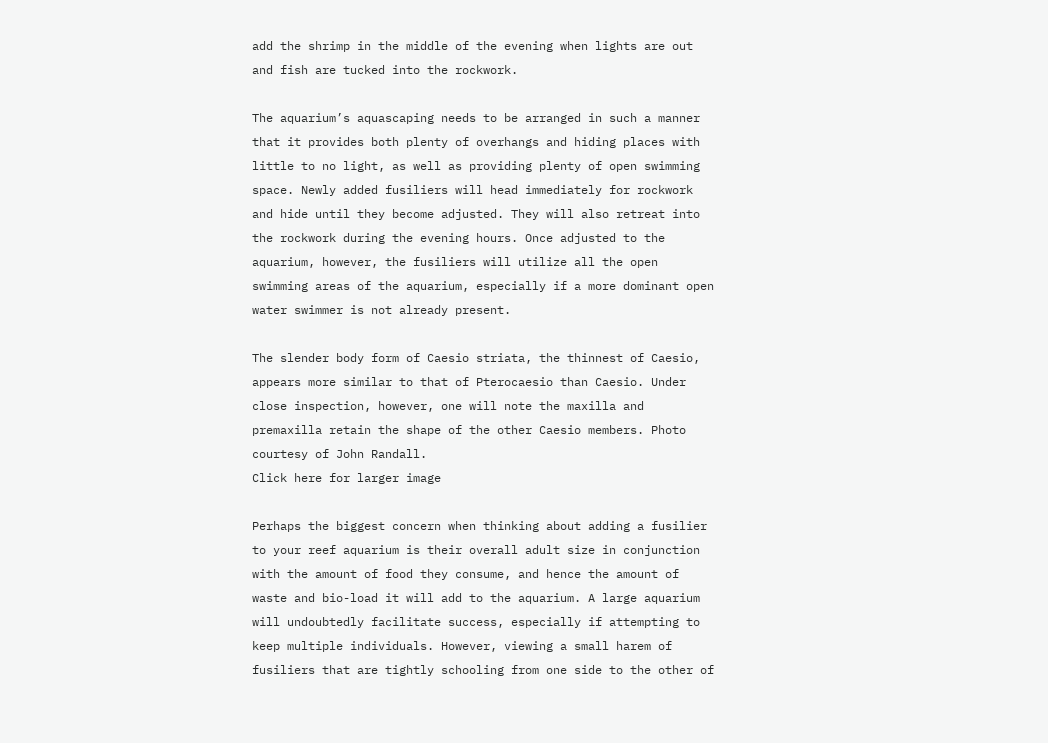add the shrimp in the middle of the evening when lights are out and fish are tucked into the rockwork.

The aquarium’s aquascaping needs to be arranged in such a manner that it provides both plenty of overhangs and hiding places with little to no light, as well as providing plenty of open swimming space. Newly added fusiliers will head immediately for rockwork and hide until they become adjusted. They will also retreat into the rockwork during the evening hours. Once adjusted to the aquarium, however, the fusiliers will utilize all the open swimming areas of the aquarium, especially if a more dominant open water swimmer is not already present.

The slender body form of Caesio striata, the thinnest of Caesio, appears more similar to that of Pterocaesio than Caesio. Under close inspection, however, one will note the maxilla and premaxilla retain the shape of the other Caesio members. Photo courtesy of John Randall.
Click here for larger image

Perhaps the biggest concern when thinking about adding a fusilier to your reef aquarium is their overall adult size in conjunction with the amount of food they consume, and hence the amount of waste and bio-load it will add to the aquarium. A large aquarium will undoubtedly facilitate success, especially if attempting to keep multiple individuals. However, viewing a small harem of fusiliers that are tightly schooling from one side to the other of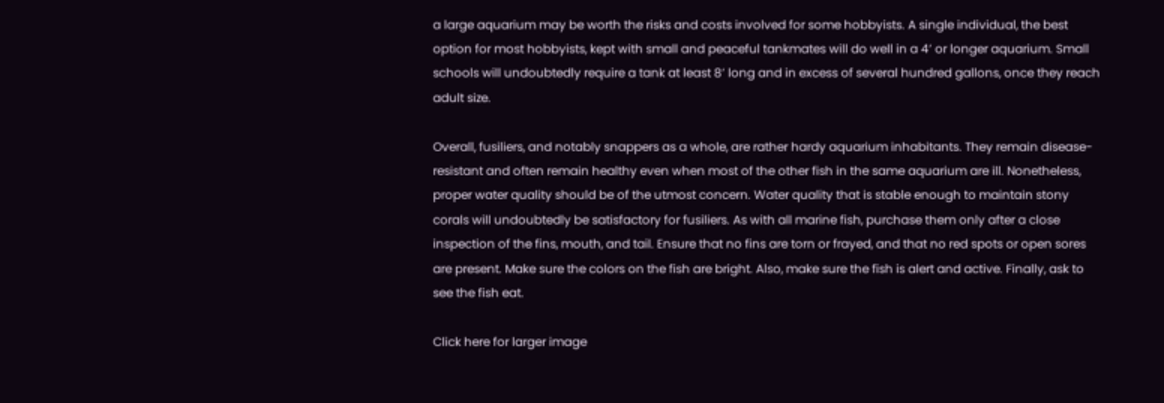a large aquarium may be worth the risks and costs involved for some hobbyists. A single individual, the best option for most hobbyists, kept with small and peaceful tankmates will do well in a 4’ or longer aquarium. Small schools will undoubtedly require a tank at least 8’ long and in excess of several hundred gallons, once they reach adult size.

Overall, fusiliers, and notably snappers as a whole, are rather hardy aquarium inhabitants. They remain disease-resistant and often remain healthy even when most of the other fish in the same aquarium are ill. Nonetheless, proper water quality should be of the utmost concern. Water quality that is stable enough to maintain stony corals will undoubtedly be satisfactory for fusiliers. As with all marine fish, purchase them only after a close inspection of the fins, mouth, and tail. Ensure that no fins are torn or frayed, and that no red spots or open sores are present. Make sure the colors on the fish are bright. Also, make sure the fish is alert and active. Finally, ask to see the fish eat.

Click here for larger image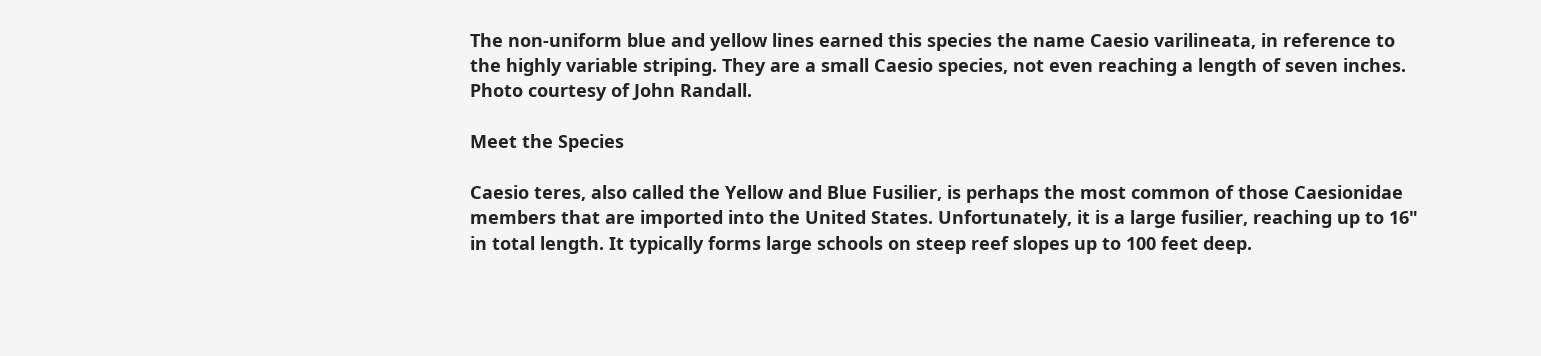The non-uniform blue and yellow lines earned this species the name Caesio varilineata, in reference to the highly variable striping. They are a small Caesio species, not even reaching a length of seven inches. Photo courtesy of John Randall.

Meet the Species

Caesio teres, also called the Yellow and Blue Fusilier, is perhaps the most common of those Caesionidae members that are imported into the United States. Unfortunately, it is a large fusilier, reaching up to 16" in total length. It typically forms large schools on steep reef slopes up to 100 feet deep.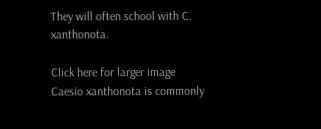They will often school with C. xanthonota.

Click here for larger image
Caesio xanthonota is commonly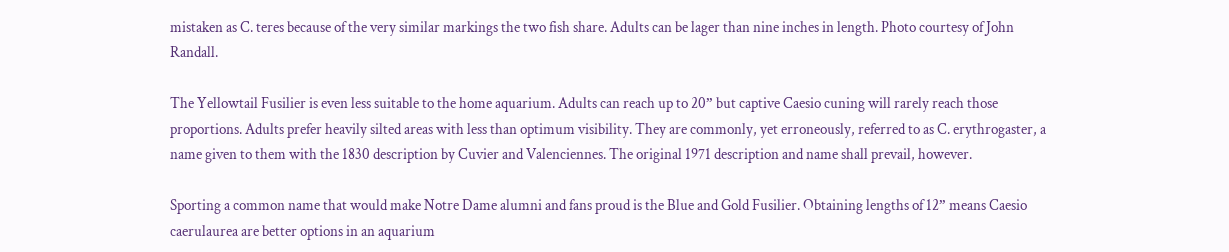mistaken as C. teres because of the very similar markings the two fish share. Adults can be lager than nine inches in length. Photo courtesy of John Randall.

The Yellowtail Fusilier is even less suitable to the home aquarium. Adults can reach up to 20” but captive Caesio cuning will rarely reach those proportions. Adults prefer heavily silted areas with less than optimum visibility. They are commonly, yet erroneously, referred to as C. erythrogaster, a name given to them with the 1830 description by Cuvier and Valenciennes. The original 1971 description and name shall prevail, however.

Sporting a common name that would make Notre Dame alumni and fans proud is the Blue and Gold Fusilier. Obtaining lengths of 12” means Caesio caerulaurea are better options in an aquarium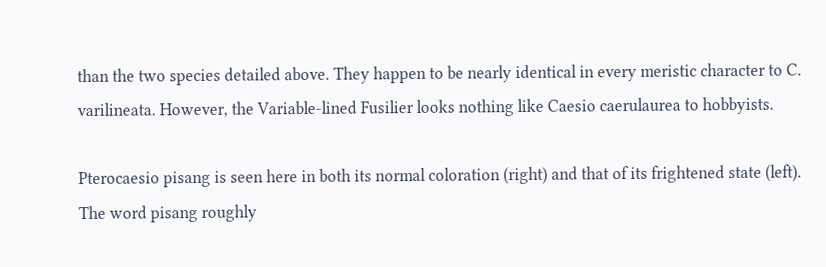than the two species detailed above. They happen to be nearly identical in every meristic character to C. varilineata. However, the Variable-lined Fusilier looks nothing like Caesio caerulaurea to hobbyists.

Pterocaesio pisang is seen here in both its normal coloration (right) and that of its frightened state (left). The word pisang roughly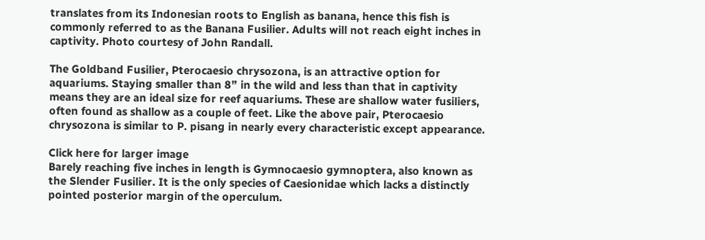translates from its Indonesian roots to English as banana, hence this fish is commonly referred to as the Banana Fusilier. Adults will not reach eight inches in captivity. Photo courtesy of John Randall.

The Goldband Fusilier, Pterocaesio chrysozona, is an attractive option for aquariums. Staying smaller than 8” in the wild and less than that in captivity means they are an ideal size for reef aquariums. These are shallow water fusiliers, often found as shallow as a couple of feet. Like the above pair, Pterocaesio chrysozona is similar to P. pisang in nearly every characteristic except appearance.

Click here for larger image
Barely reaching five inches in length is Gymnocaesio gymnoptera, also known as the Slender Fusilier. It is the only species of Caesionidae which lacks a distinctly pointed posterior margin of the operculum.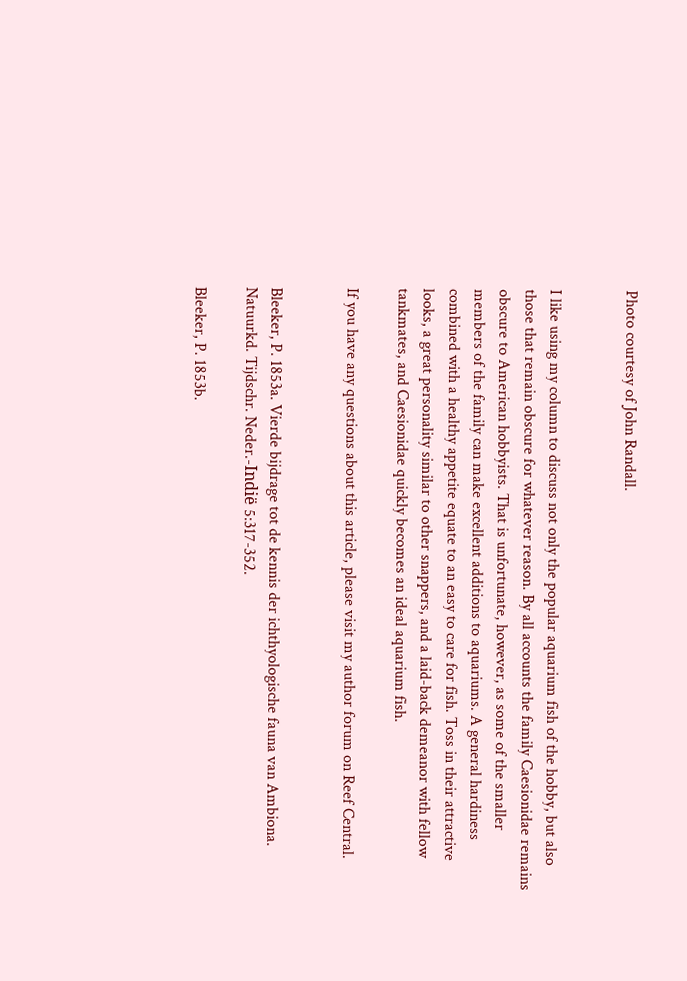Photo courtesy of John Randall.


I like using my column to discuss not only the popular aquarium fish of the hobby, but also those that remain obscure for whatever reason. By all accounts the family Caesionidae remains obscure to American hobbyists. That is unfortunate, however, as some of the smaller members of the family can make excellent additions to aquariums. A general hardiness combined with a healthy appetite equate to an easy to care for fish. Toss in their attractive looks, a great personality similar to other snappers, and a laid-back demeanor with fellow tankmates, and Caesionidae quickly becomes an ideal aquarium fish.

If you have any questions about this article, please visit my author forum on Reef Central.


Bleeker, P. 1853a. Vierde bijdrage tot de kennis der ichthyologische fauna van Ambiona. Natuurkd. Tijdschr. Neder.-Indië 5:317-352.

Bleeker, P. 1853b.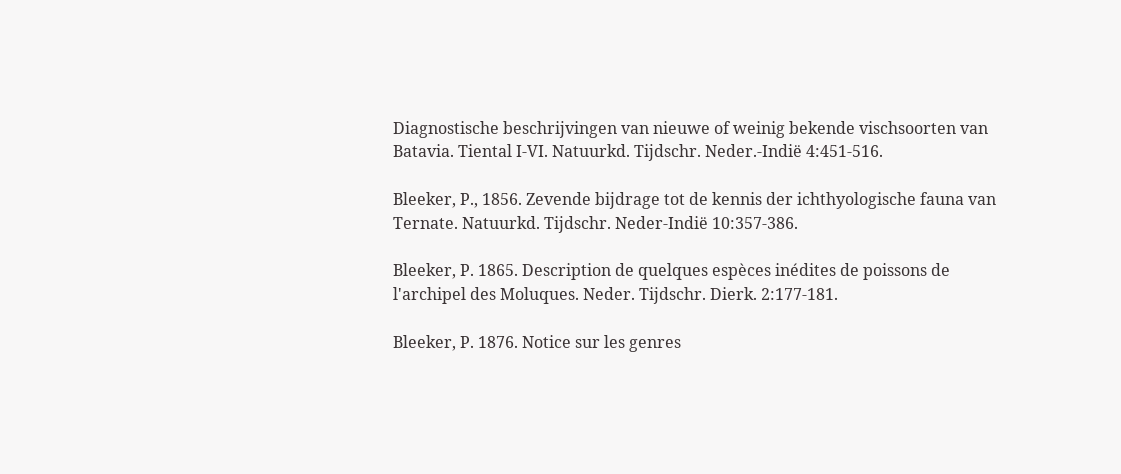Diagnostische beschrijvingen van nieuwe of weinig bekende vischsoorten van Batavia. Tiental I-VI. Natuurkd. Tijdschr. Neder.-Indië 4:451-516.

Bleeker, P., 1856. Zevende bijdrage tot de kennis der ichthyologische fauna van Ternate. Natuurkd. Tijdschr. Neder-Indië 10:357-386.

Bleeker, P. 1865. Description de quelques espèces inédites de poissons de l'archipel des Moluques. Neder. Tijdschr. Dierk. 2:177-181.

Bleeker, P. 1876. Notice sur les genres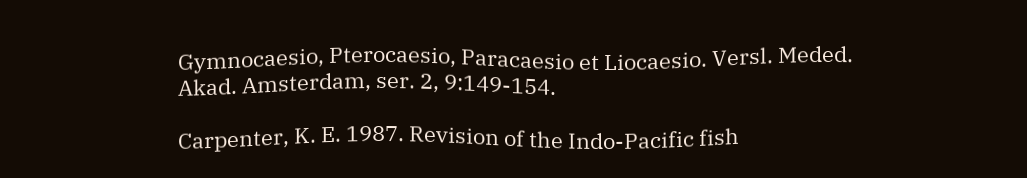Gymnocaesio, Pterocaesio, Paracaesio et Liocaesio. Versl. Meded. Akad. Amsterdam, ser. 2, 9:149-154.

Carpenter, K. E. 1987. Revision of the Indo-Pacific fish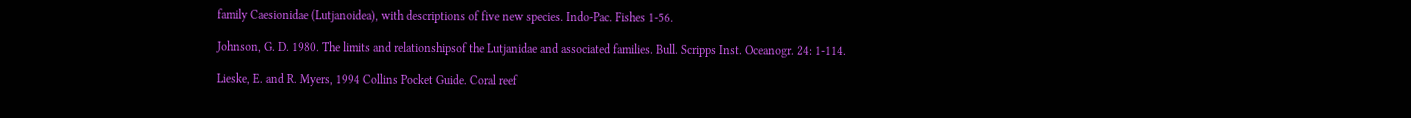family Caesionidae (Lutjanoidea), with descriptions of five new species. Indo-Pac. Fishes 1-56.

Johnson, G. D. 1980. The limits and relationshipsof the Lutjanidae and associated families. Bull. Scripps Inst. Oceanogr. 24: 1-114.

Lieske, E. and R. Myers, 1994 Collins Pocket Guide. Coral reef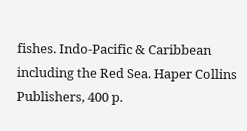fishes. Indo-Pacific & Caribbean including the Red Sea. Haper Collins Publishers, 400 p.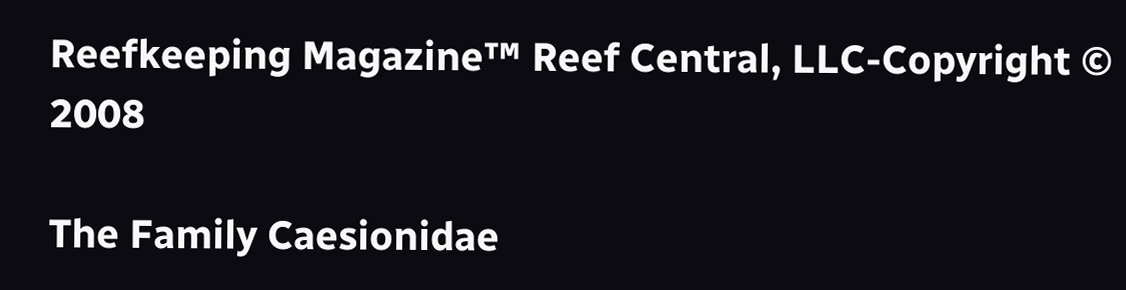Reefkeeping Magazine™ Reef Central, LLC-Copyright © 2008

The Family Caesionidae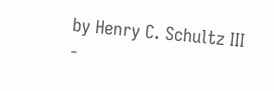by Henry C. Schultz III -